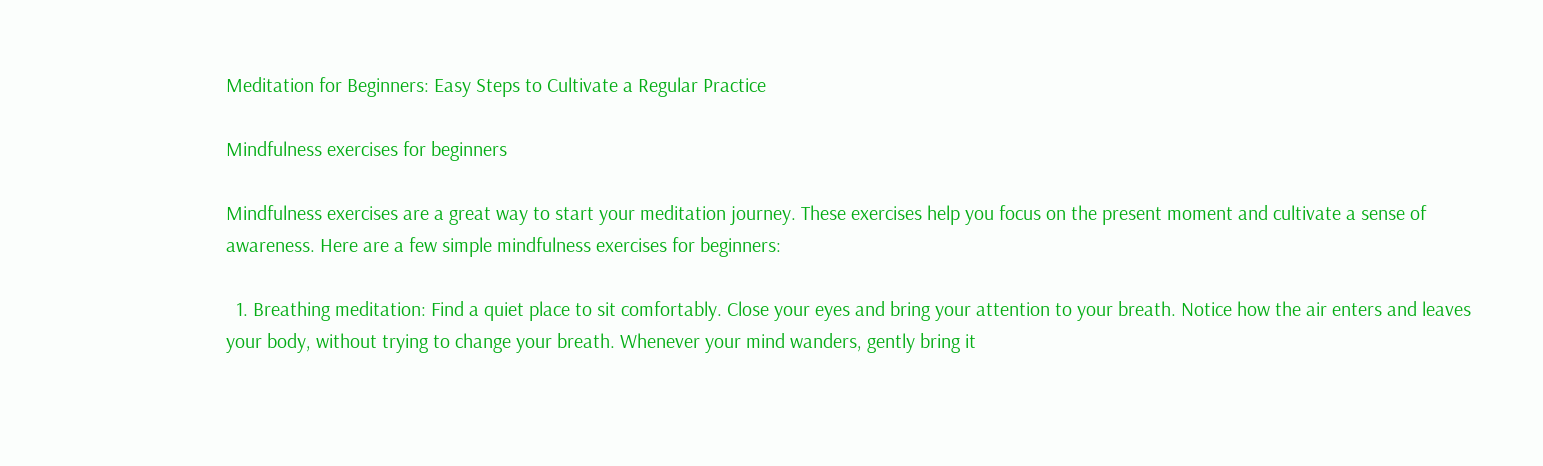Meditation for Beginners: Easy Steps to Cultivate a Regular Practice

Mindfulness exercises for beginners

Mindfulness exercises are a great way to start your meditation journey. These exercises help you focus on the present moment and cultivate a sense of awareness. Here are a few simple mindfulness exercises for beginners:

  1. Breathing meditation: Find a quiet place to sit comfortably. Close your eyes and bring your attention to your breath. Notice how the air enters and leaves your body, without trying to change your breath. Whenever your mind wanders, gently bring it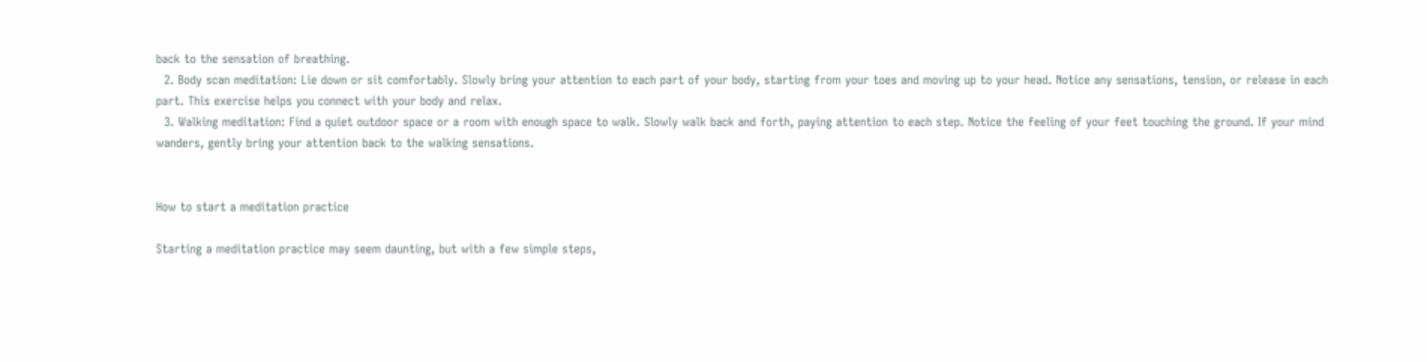back to the sensation of breathing.
  2. Body scan meditation: Lie down or sit comfortably. Slowly bring your attention to each part of your body, starting from your toes and moving up to your head. Notice any sensations, tension, or release in each part. This exercise helps you connect with your body and relax.
  3. Walking meditation: Find a quiet outdoor space or a room with enough space to walk. Slowly walk back and forth, paying attention to each step. Notice the feeling of your feet touching the ground. If your mind wanders, gently bring your attention back to the walking sensations.


How to start a meditation practice

Starting a meditation practice may seem daunting, but with a few simple steps,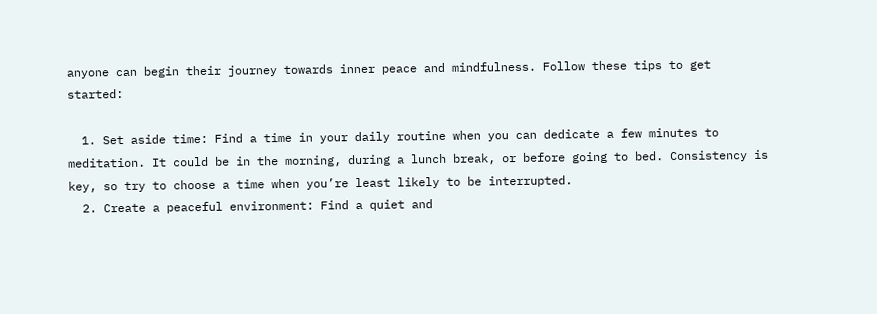anyone can begin their journey towards inner peace and mindfulness. Follow these tips to get started:

  1. Set aside time: Find a time in your daily routine when you can dedicate a few minutes to meditation. It could be in the morning, during a lunch break, or before going to bed. Consistency is key, so try to choose a time when you’re least likely to be interrupted.
  2. Create a peaceful environment: Find a quiet and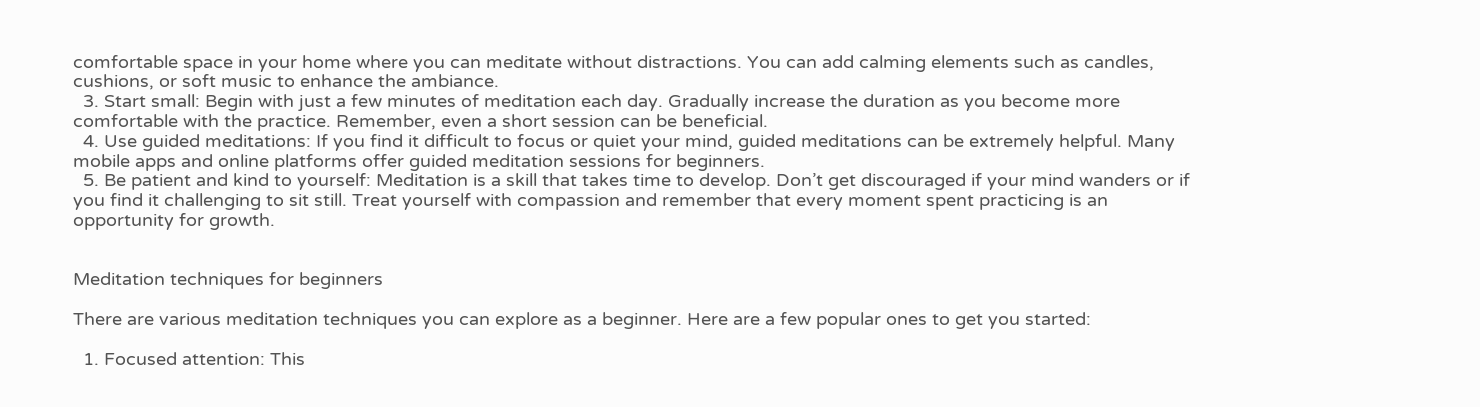comfortable space in your home where you can meditate without distractions. You can add calming elements such as candles, cushions, or soft music to enhance the ambiance.
  3. Start small: Begin with just a few minutes of meditation each day. Gradually increase the duration as you become more comfortable with the practice. Remember, even a short session can be beneficial.
  4. Use guided meditations: If you find it difficult to focus or quiet your mind, guided meditations can be extremely helpful. Many mobile apps and online platforms offer guided meditation sessions for beginners.
  5. Be patient and kind to yourself: Meditation is a skill that takes time to develop. Don’t get discouraged if your mind wanders or if you find it challenging to sit still. Treat yourself with compassion and remember that every moment spent practicing is an opportunity for growth.


Meditation techniques for beginners

There are various meditation techniques you can explore as a beginner. Here are a few popular ones to get you started:

  1. Focused attention: This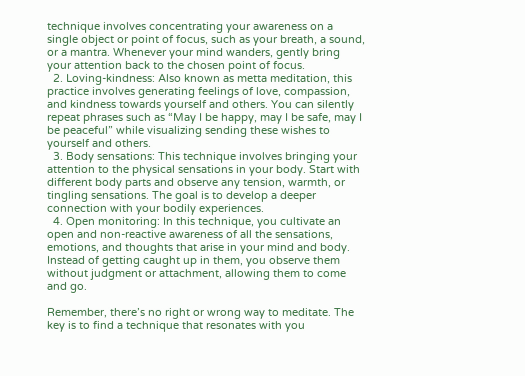technique involves concentrating your awareness on a single object or point of focus, such as your breath, a sound, or a mantra. Whenever your mind wanders, gently bring your attention back to the chosen point of focus.
  2. Loving-kindness: Also known as metta meditation, this practice involves generating feelings of love, compassion, and kindness towards yourself and others. You can silently repeat phrases such as “May I be happy, may I be safe, may I be peaceful” while visualizing sending these wishes to yourself and others.
  3. Body sensations: This technique involves bringing your attention to the physical sensations in your body. Start with different body parts and observe any tension, warmth, or tingling sensations. The goal is to develop a deeper connection with your bodily experiences.
  4. Open monitoring: In this technique, you cultivate an open and non-reactive awareness of all the sensations, emotions, and thoughts that arise in your mind and body. Instead of getting caught up in them, you observe them without judgment or attachment, allowing them to come and go.

Remember, there’s no right or wrong way to meditate. The key is to find a technique that resonates with you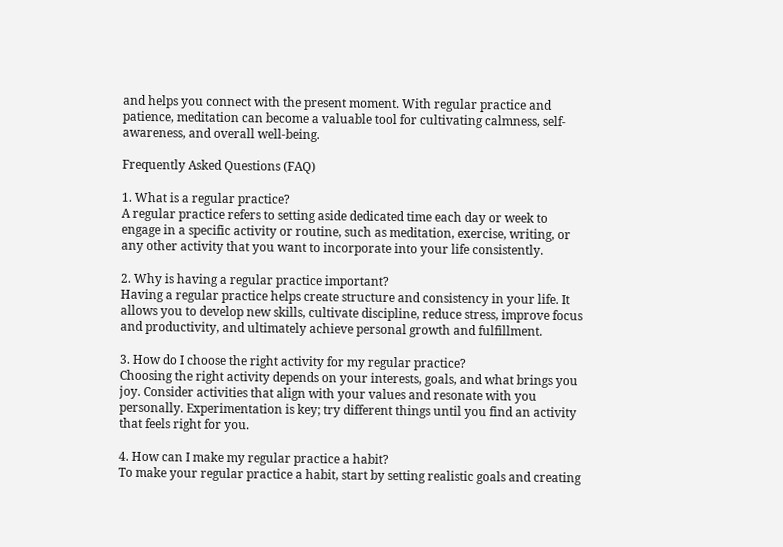and helps you connect with the present moment. With regular practice and patience, meditation can become a valuable tool for cultivating calmness, self-awareness, and overall well-being.

Frequently Asked Questions (FAQ)

1. What is a regular practice?
A regular practice refers to setting aside dedicated time each day or week to engage in a specific activity or routine, such as meditation, exercise, writing, or any other activity that you want to incorporate into your life consistently.

2. Why is having a regular practice important?
Having a regular practice helps create structure and consistency in your life. It allows you to develop new skills, cultivate discipline, reduce stress, improve focus and productivity, and ultimately achieve personal growth and fulfillment.

3. How do I choose the right activity for my regular practice?
Choosing the right activity depends on your interests, goals, and what brings you joy. Consider activities that align with your values and resonate with you personally. Experimentation is key; try different things until you find an activity that feels right for you.

4. How can I make my regular practice a habit?
To make your regular practice a habit, start by setting realistic goals and creating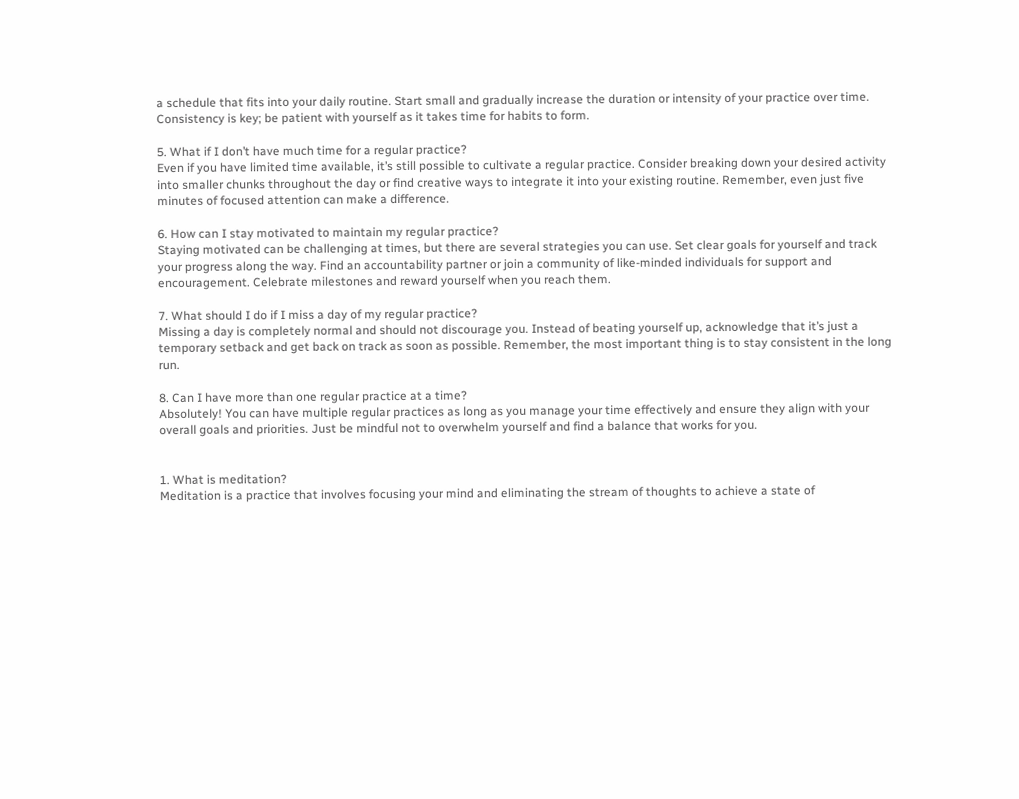a schedule that fits into your daily routine. Start small and gradually increase the duration or intensity of your practice over time. Consistency is key; be patient with yourself as it takes time for habits to form.

5. What if I don’t have much time for a regular practice?
Even if you have limited time available, it’s still possible to cultivate a regular practice. Consider breaking down your desired activity into smaller chunks throughout the day or find creative ways to integrate it into your existing routine. Remember, even just five minutes of focused attention can make a difference.

6. How can I stay motivated to maintain my regular practice?
Staying motivated can be challenging at times, but there are several strategies you can use. Set clear goals for yourself and track your progress along the way. Find an accountability partner or join a community of like-minded individuals for support and encouragement. Celebrate milestones and reward yourself when you reach them.

7. What should I do if I miss a day of my regular practice?
Missing a day is completely normal and should not discourage you. Instead of beating yourself up, acknowledge that it’s just a temporary setback and get back on track as soon as possible. Remember, the most important thing is to stay consistent in the long run.

8. Can I have more than one regular practice at a time?
Absolutely! You can have multiple regular practices as long as you manage your time effectively and ensure they align with your overall goals and priorities. Just be mindful not to overwhelm yourself and find a balance that works for you.


1. What is meditation?
Meditation is a practice that involves focusing your mind and eliminating the stream of thoughts to achieve a state of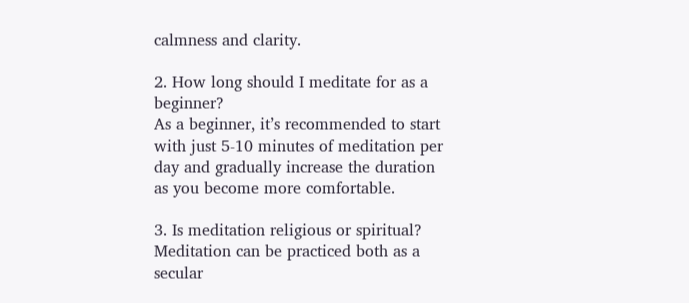calmness and clarity.

2. How long should I meditate for as a beginner?
As a beginner, it’s recommended to start with just 5-10 minutes of meditation per day and gradually increase the duration as you become more comfortable.

3. Is meditation religious or spiritual?
Meditation can be practiced both as a secular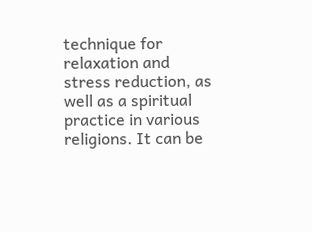technique for relaxation and stress reduction, as well as a spiritual practice in various religions. It can be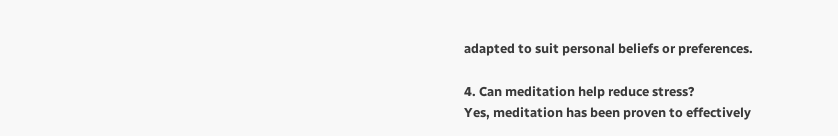adapted to suit personal beliefs or preferences.

4. Can meditation help reduce stress?
Yes, meditation has been proven to effectively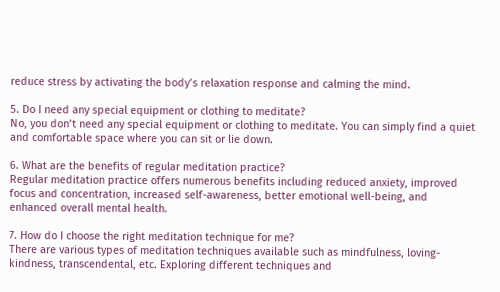reduce stress by activating the body’s relaxation response and calming the mind.

5. Do I need any special equipment or clothing to meditate?
No, you don’t need any special equipment or clothing to meditate. You can simply find a quiet and comfortable space where you can sit or lie down.

6. What are the benefits of regular meditation practice?
Regular meditation practice offers numerous benefits including reduced anxiety, improved focus and concentration, increased self-awareness, better emotional well-being, and enhanced overall mental health.

7. How do I choose the right meditation technique for me?
There are various types of meditation techniques available such as mindfulness, loving-kindness, transcendental, etc. Exploring different techniques and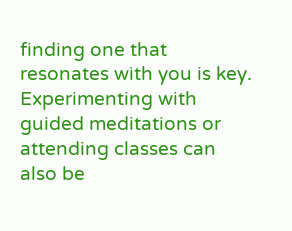finding one that resonates with you is key. Experimenting with guided meditations or attending classes can also be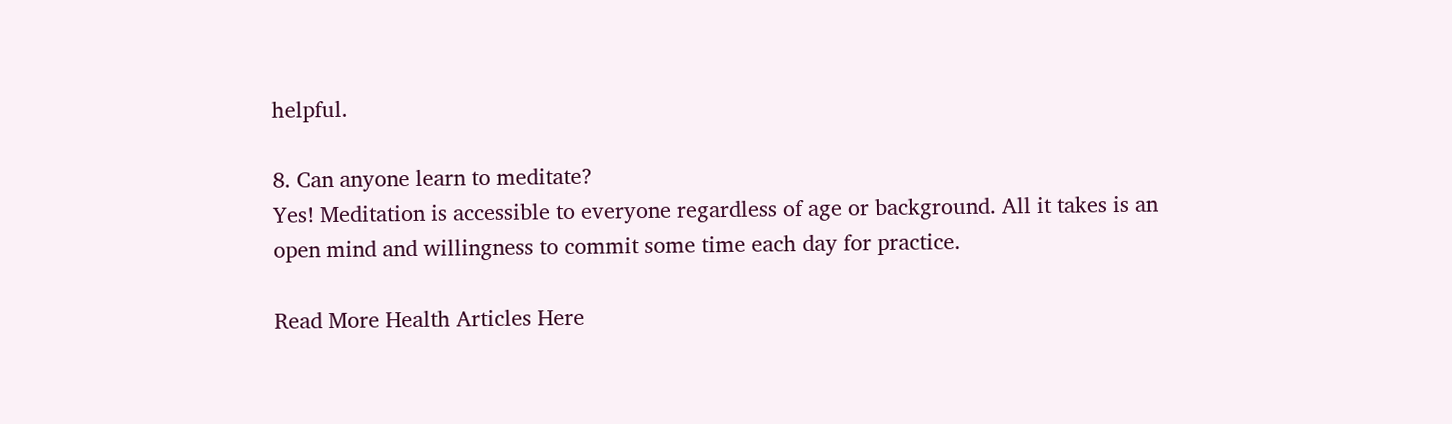helpful.

8. Can anyone learn to meditate?
Yes! Meditation is accessible to everyone regardless of age or background. All it takes is an open mind and willingness to commit some time each day for practice.

Read More Health Articles Here